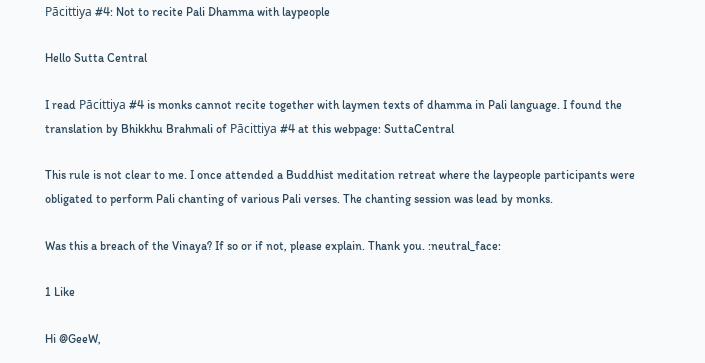Pācittiya #4: Not to recite Pali Dhamma with laypeople

Hello Sutta Central

I read Pācittiya #4 is monks cannot recite together with laymen texts of dhamma in Pali language. I found the translation by Bhikkhu Brahmali of Pācittiya #4 at this webpage: SuttaCentral

This rule is not clear to me. I once attended a Buddhist meditation retreat where the laypeople participants were obligated to perform Pali chanting of various Pali verses. The chanting session was lead by monks.

Was this a breach of the Vinaya? If so or if not, please explain. Thank you. :neutral_face:

1 Like

Hi @GeeW,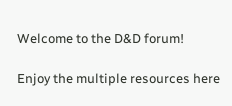Welcome to the D&D forum!

Enjoy the multiple resources here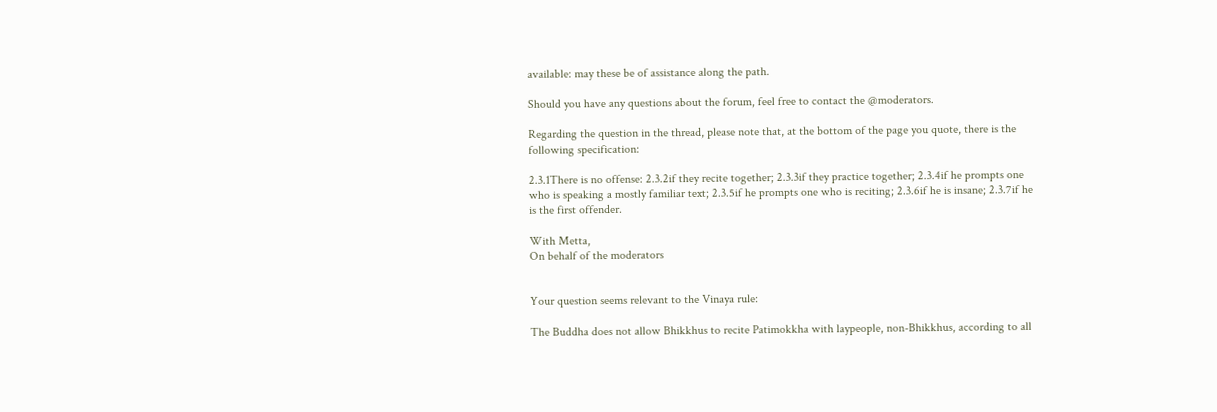available: may these be of assistance along the path.

Should you have any questions about the forum, feel free to contact the @moderators.

Regarding the question in the thread, please note that, at the bottom of the page you quote, there is the following specification:

2.3.1There is no offense: 2.3.2if they recite together; 2.3.3if they practice together; 2.3.4if he prompts one who is speaking a mostly familiar text; 2.3.5if he prompts one who is reciting; 2.3.6if he is insane; 2.3.7if he is the first offender.

With Metta,
On behalf of the moderators


Your question seems relevant to the Vinaya rule:

The Buddha does not allow Bhikkhus to recite Patimokkha with laypeople, non-Bhikkhus, according to all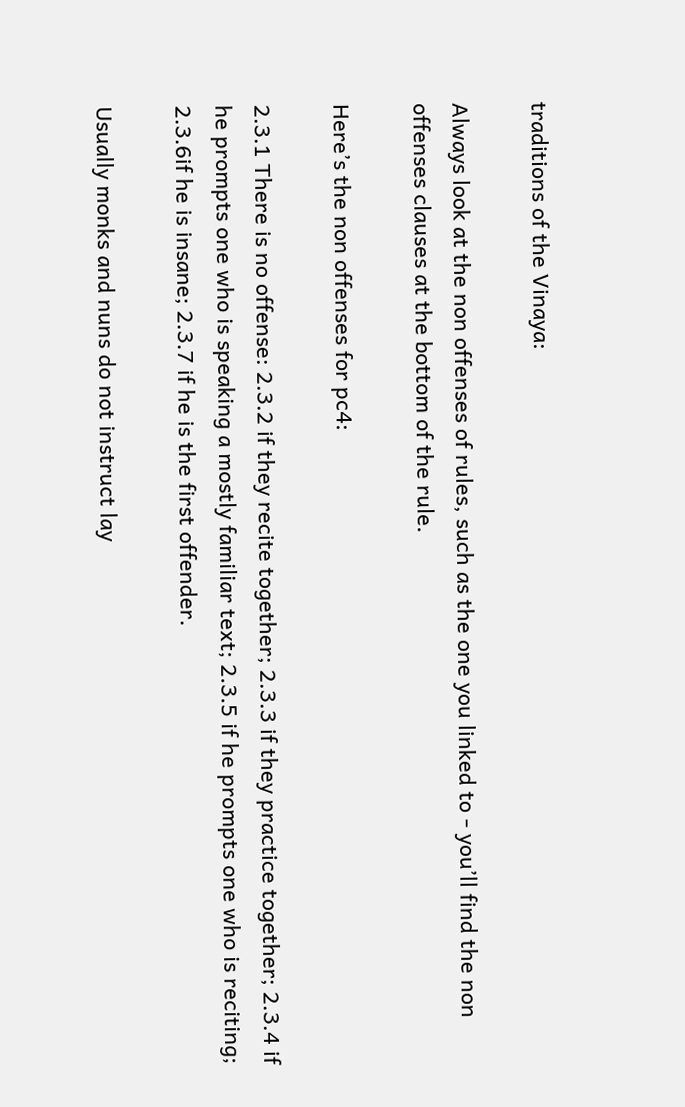traditions of the Vinaya:

Always look at the non offenses of rules, such as the one you linked to - you’ll find the non offenses clauses at the bottom of the rule.

Here’s the non offenses for pc4:

2.3.1 There is no offense: 2.3.2 if they recite together; 2.3.3 if they practice together; 2.3.4 if he prompts one who is speaking a mostly familiar text; 2.3.5 if he prompts one who is reciting; 2.3.6if he is insane; 2.3.7 if he is the first offender.

Usually monks and nuns do not instruct lay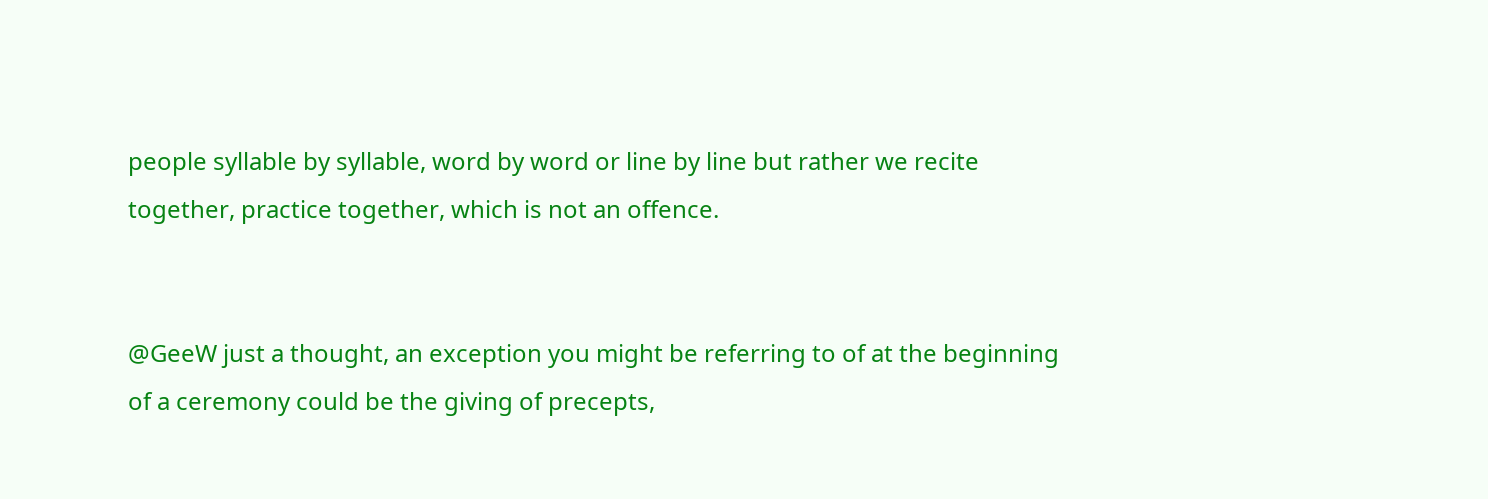people syllable by syllable, word by word or line by line but rather we recite together, practice together, which is not an offence.


@GeeW just a thought, an exception you might be referring to of at the beginning of a ceremony could be the giving of precepts,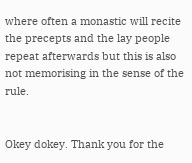where often a monastic will recite the precepts and the lay people repeat afterwards but this is also not memorising in the sense of the rule.


Okey dokey. Thank you for the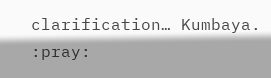clarification… Kumbaya. :pray: